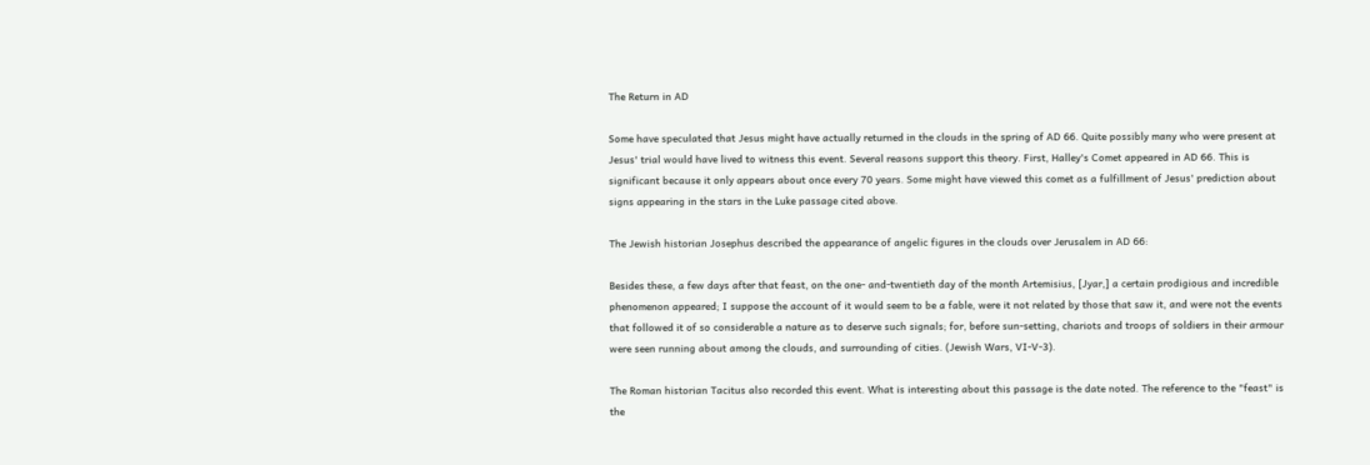The Return in AD

Some have speculated that Jesus might have actually returned in the clouds in the spring of AD 66. Quite possibly many who were present at Jesus' trial would have lived to witness this event. Several reasons support this theory. First, Halley's Comet appeared in AD 66. This is significant because it only appears about once every 70 years. Some might have viewed this comet as a fulfillment of Jesus' prediction about signs appearing in the stars in the Luke passage cited above.

The Jewish historian Josephus described the appearance of angelic figures in the clouds over Jerusalem in AD 66:

Besides these, a few days after that feast, on the one- and-twentieth day of the month Artemisius, [Jyar,] a certain prodigious and incredible phenomenon appeared; I suppose the account of it would seem to be a fable, were it not related by those that saw it, and were not the events that followed it of so considerable a nature as to deserve such signals; for, before sun-setting, chariots and troops of soldiers in their armour were seen running about among the clouds, and surrounding of cities. (Jewish Wars, VI-V-3).

The Roman historian Tacitus also recorded this event. What is interesting about this passage is the date noted. The reference to the "feast" is the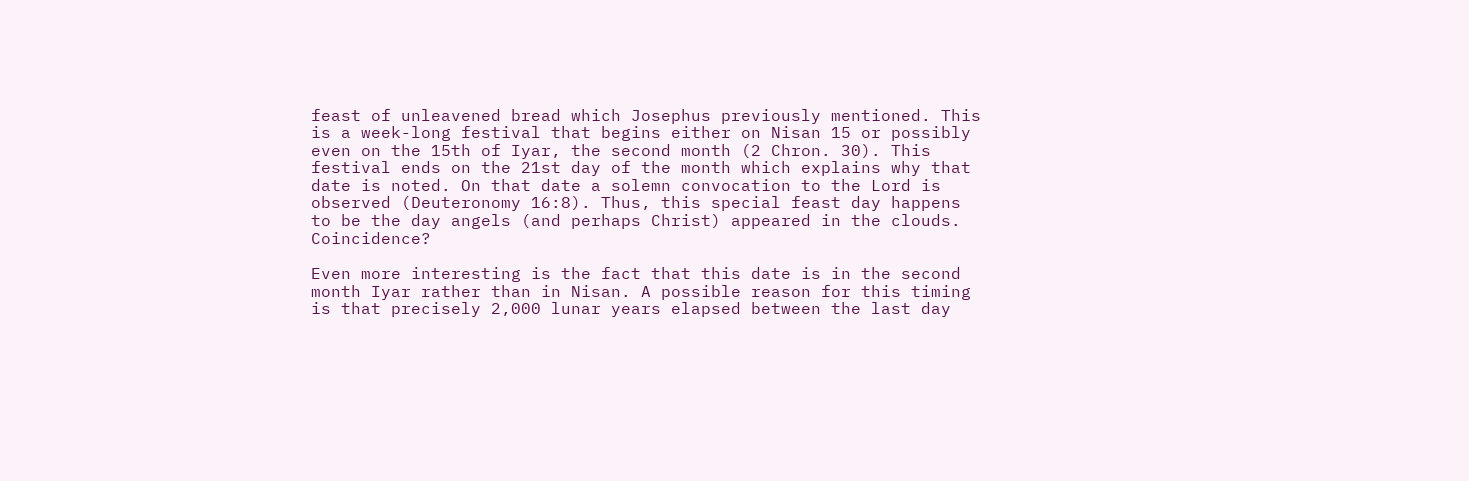feast of unleavened bread which Josephus previously mentioned. This is a week-long festival that begins either on Nisan 15 or possibly even on the 15th of Iyar, the second month (2 Chron. 30). This festival ends on the 21st day of the month which explains why that date is noted. On that date a solemn convocation to the Lord is observed (Deuteronomy 16:8). Thus, this special feast day happens to be the day angels (and perhaps Christ) appeared in the clouds. Coincidence?

Even more interesting is the fact that this date is in the second month Iyar rather than in Nisan. A possible reason for this timing is that precisely 2,000 lunar years elapsed between the last day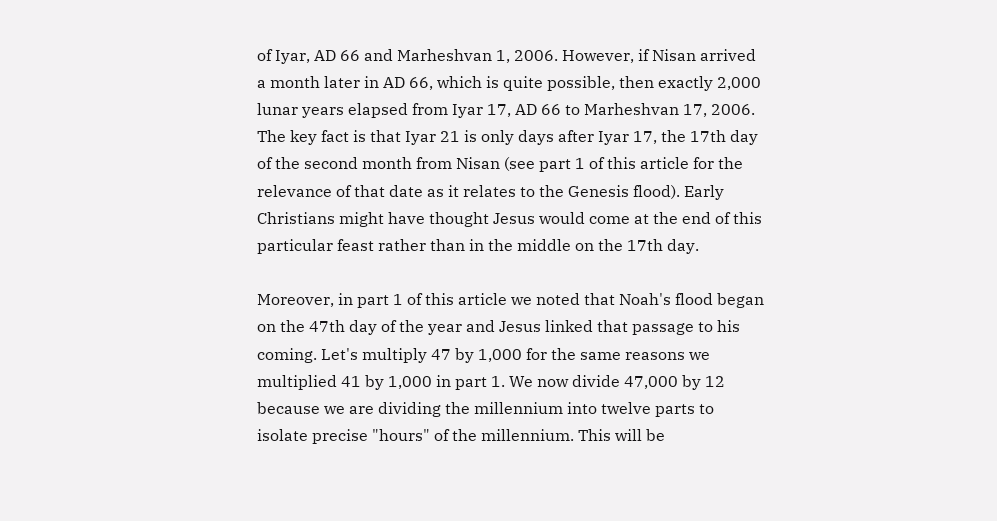of Iyar, AD 66 and Marheshvan 1, 2006. However, if Nisan arrived a month later in AD 66, which is quite possible, then exactly 2,000 lunar years elapsed from Iyar 17, AD 66 to Marheshvan 17, 2006. The key fact is that Iyar 21 is only days after Iyar 17, the 17th day of the second month from Nisan (see part 1 of this article for the relevance of that date as it relates to the Genesis flood). Early Christians might have thought Jesus would come at the end of this particular feast rather than in the middle on the 17th day.

Moreover, in part 1 of this article we noted that Noah's flood began on the 47th day of the year and Jesus linked that passage to his coming. Let's multiply 47 by 1,000 for the same reasons we multiplied 41 by 1,000 in part 1. We now divide 47,000 by 12 because we are dividing the millennium into twelve parts to isolate precise "hours" of the millennium. This will be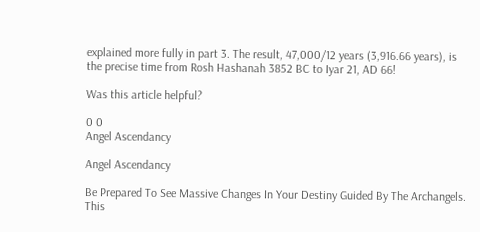explained more fully in part 3. The result, 47,000/12 years (3,916.66 years), is the precise time from Rosh Hashanah 3852 BC to Iyar 21, AD 66!

Was this article helpful?

0 0
Angel Ascendancy

Angel Ascendancy

Be Prepared To See Massive Changes In Your Destiny Guided By The Archangels. This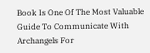Book Is One Of The Most Valuable Guide To Communicate With Archangels For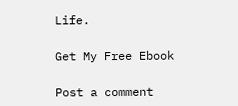Life.

Get My Free Ebook

Post a comment